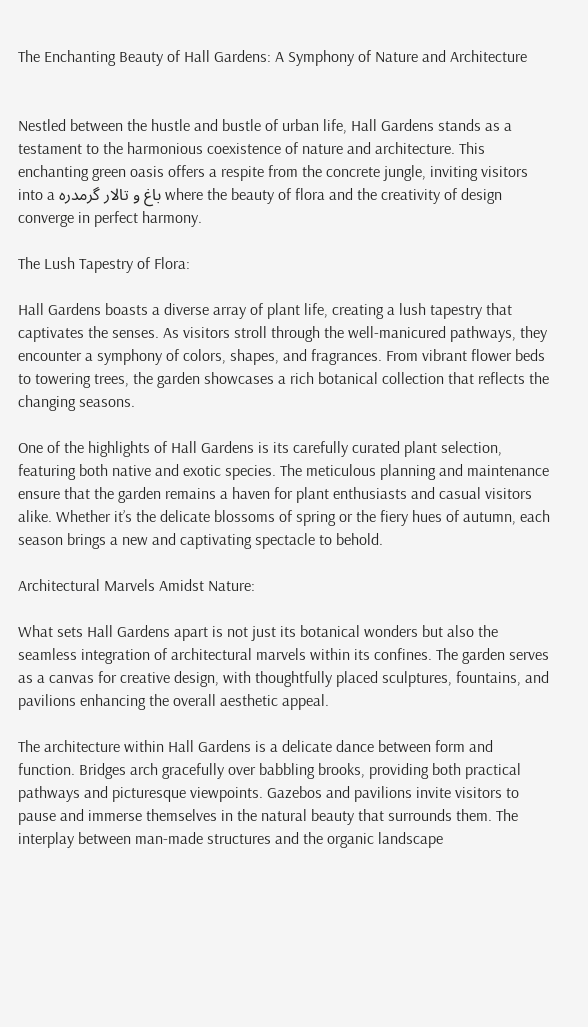The Enchanting Beauty of Hall Gardens: A Symphony of Nature and Architecture


Nestled between the hustle and bustle of urban life, Hall Gardens stands as a testament to the harmonious coexistence of nature and architecture. This enchanting green oasis offers a respite from the concrete jungle, inviting visitors into a باغ و تالار گرمدره where the beauty of flora and the creativity of design converge in perfect harmony.

The Lush Tapestry of Flora:

Hall Gardens boasts a diverse array of plant life, creating a lush tapestry that captivates the senses. As visitors stroll through the well-manicured pathways, they encounter a symphony of colors, shapes, and fragrances. From vibrant flower beds to towering trees, the garden showcases a rich botanical collection that reflects the changing seasons.

One of the highlights of Hall Gardens is its carefully curated plant selection, featuring both native and exotic species. The meticulous planning and maintenance ensure that the garden remains a haven for plant enthusiasts and casual visitors alike. Whether it’s the delicate blossoms of spring or the fiery hues of autumn, each season brings a new and captivating spectacle to behold.

Architectural Marvels Amidst Nature:

What sets Hall Gardens apart is not just its botanical wonders but also the seamless integration of architectural marvels within its confines. The garden serves as a canvas for creative design, with thoughtfully placed sculptures, fountains, and pavilions enhancing the overall aesthetic appeal.

The architecture within Hall Gardens is a delicate dance between form and function. Bridges arch gracefully over babbling brooks, providing both practical pathways and picturesque viewpoints. Gazebos and pavilions invite visitors to pause and immerse themselves in the natural beauty that surrounds them. The interplay between man-made structures and the organic landscape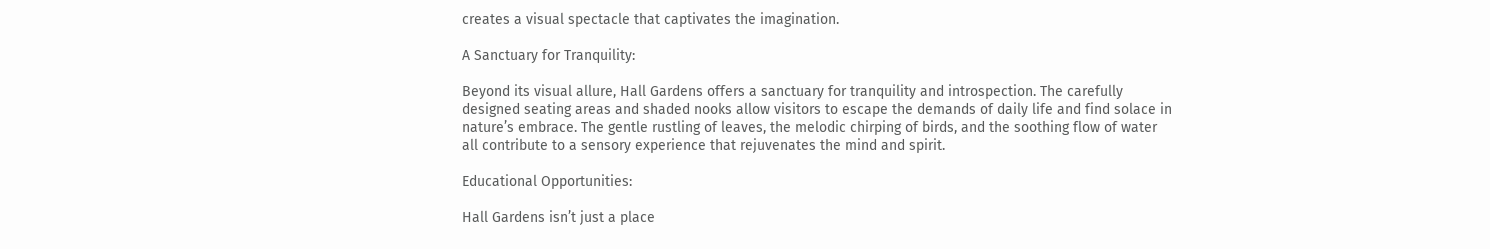creates a visual spectacle that captivates the imagination.

A Sanctuary for Tranquility:

Beyond its visual allure, Hall Gardens offers a sanctuary for tranquility and introspection. The carefully designed seating areas and shaded nooks allow visitors to escape the demands of daily life and find solace in nature’s embrace. The gentle rustling of leaves, the melodic chirping of birds, and the soothing flow of water all contribute to a sensory experience that rejuvenates the mind and spirit.

Educational Opportunities:

Hall Gardens isn’t just a place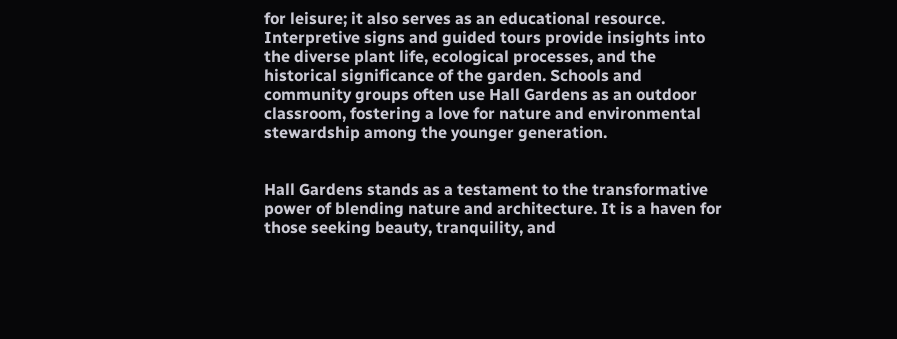for leisure; it also serves as an educational resource. Interpretive signs and guided tours provide insights into the diverse plant life, ecological processes, and the historical significance of the garden. Schools and community groups often use Hall Gardens as an outdoor classroom, fostering a love for nature and environmental stewardship among the younger generation.


Hall Gardens stands as a testament to the transformative power of blending nature and architecture. It is a haven for those seeking beauty, tranquility, and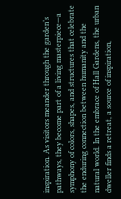inspiration. As visitors meander through the garden’s pathways, they become part of a living masterpiece—a symphony of colors, shapes, and structures that celebrate the enduring connection between humanity and the natural world. In the embrace of Hall Gardens, the urban dweller finds a retreat, a source of inspiration,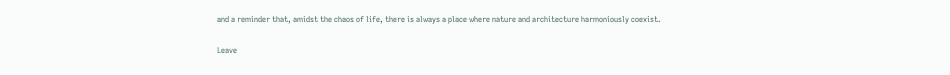and a reminder that, amidst the chaos of life, there is always a place where nature and architecture harmoniously coexist.

Leave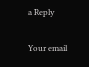a Reply

Your email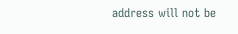address will not be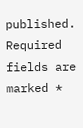published. Required fields are marked *